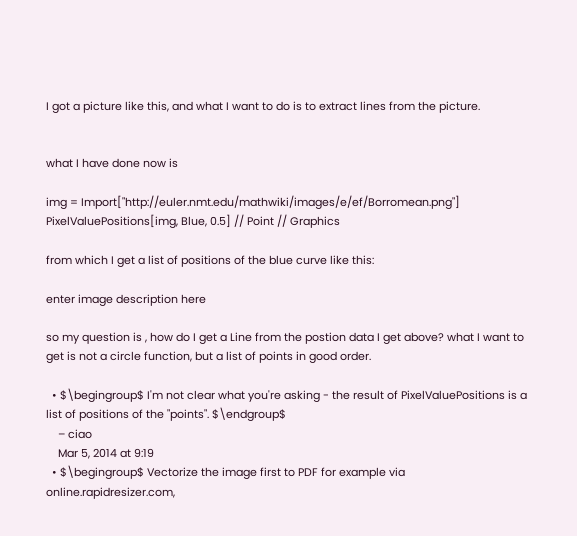I got a picture like this, and what I want to do is to extract lines from the picture.


what I have done now is

img = Import["http://euler.nmt.edu/mathwiki/images/e/ef/Borromean.png"]
PixelValuePositions[img, Blue, 0.5] // Point // Graphics

from which I get a list of positions of the blue curve like this:

enter image description here

so my question is , how do I get a Line from the postion data I get above? what I want to get is not a circle function, but a list of points in good order.

  • $\begingroup$ I'm not clear what you're asking - the result of PixelValuePositions is a list of positions of the "points". $\endgroup$
    – ciao
    Mar 5, 2014 at 9:19
  • $\begingroup$ Vectorize the image first to PDF for example via online.rapidresizer.com,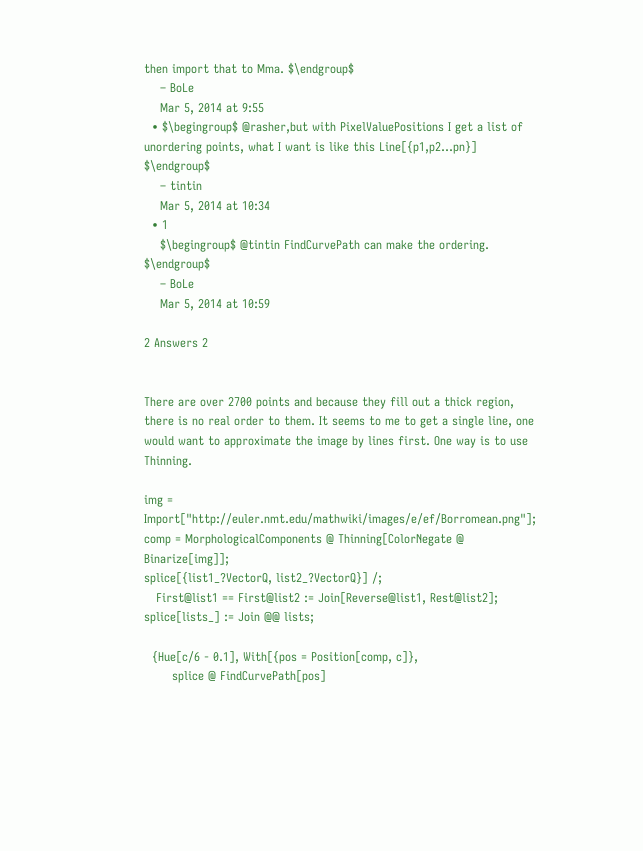then import that to Mma. $\endgroup$
    – BoLe
    Mar 5, 2014 at 9:55
  • $\begingroup$ @rasher,but with PixelValuePositions I get a list of unordering points, what I want is like this Line[{p1,p2...pn}] $\endgroup$
    – tintin
    Mar 5, 2014 at 10:34
  • 1
    $\begingroup$ @tintin FindCurvePath can make the ordering. $\endgroup$
    – BoLe
    Mar 5, 2014 at 10:59

2 Answers 2


There are over 2700 points and because they fill out a thick region, there is no real order to them. It seems to me to get a single line, one would want to approximate the image by lines first. One way is to use Thinning.

img = Import["http://euler.nmt.edu/mathwiki/images/e/ef/Borromean.png"];
comp = MorphologicalComponents @ Thinning[ColorNegate @ Binarize[img]];
splice[{list1_?VectorQ, list2_?VectorQ}] /;
   First@list1 == First@list2 := Join[Reverse@list1, Rest@list2];
splice[lists_] := Join @@ lists;

  {Hue[c/6 - 0.1], With[{pos = Position[comp, c]},
       splice @ FindCurvePath[pos]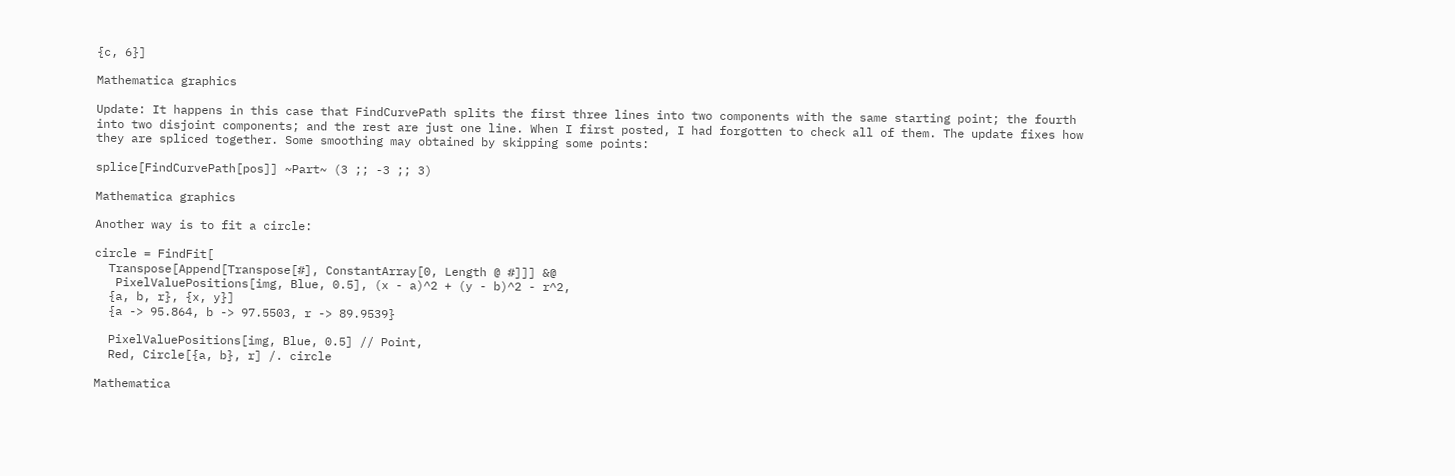{c, 6}]

Mathematica graphics

Update: It happens in this case that FindCurvePath splits the first three lines into two components with the same starting point; the fourth into two disjoint components; and the rest are just one line. When I first posted, I had forgotten to check all of them. The update fixes how they are spliced together. Some smoothing may obtained by skipping some points:

splice[FindCurvePath[pos]] ~Part~ (3 ;; -3 ;; 3)

Mathematica graphics

Another way is to fit a circle:

circle = FindFit[
  Transpose[Append[Transpose[#], ConstantArray[0, Length @ #]]] &@
   PixelValuePositions[img, Blue, 0.5], (x - a)^2 + (y - b)^2 - r^2,
  {a, b, r}, {x, y}]
  {a -> 95.864, b -> 97.5503, r -> 89.9539}

  PixelValuePositions[img, Blue, 0.5] // Point,
  Red, Circle[{a, b}, r] /. circle

Mathematica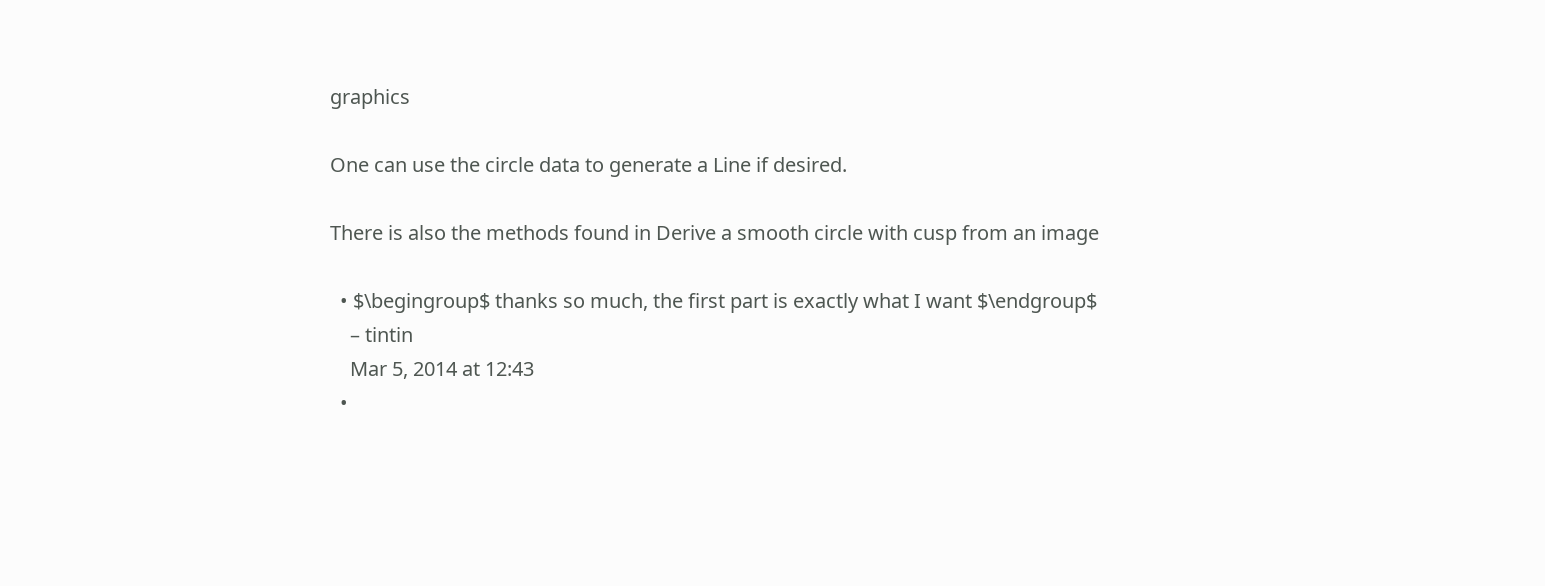graphics

One can use the circle data to generate a Line if desired.

There is also the methods found in Derive a smooth circle with cusp from an image

  • $\begingroup$ thanks so much, the first part is exactly what I want $\endgroup$
    – tintin
    Mar 5, 2014 at 12:43
  •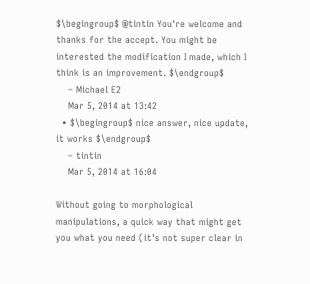$\begingroup$ @tintin You're welcome and thanks for the accept. You might be interested the modification I made, which I think is an improvement. $\endgroup$
    – Michael E2
    Mar 5, 2014 at 13:42
  • $\begingroup$ nice answer, nice update, it works $\endgroup$
    – tintin
    Mar 5, 2014 at 16:04

Without going to morphological manipulations, a quick way that might get you what you need (it's not super clear in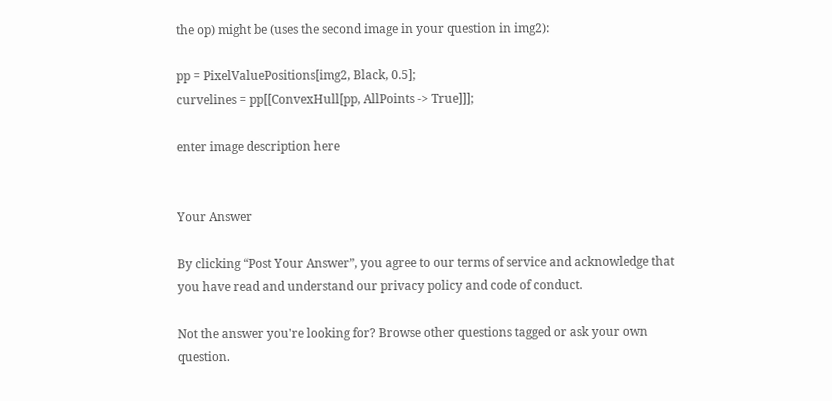the op) might be (uses the second image in your question in img2):

pp = PixelValuePositions[img2, Black, 0.5];
curvelines = pp[[ConvexHull[pp, AllPoints -> True]]];

enter image description here


Your Answer

By clicking “Post Your Answer”, you agree to our terms of service and acknowledge that you have read and understand our privacy policy and code of conduct.

Not the answer you're looking for? Browse other questions tagged or ask your own question.